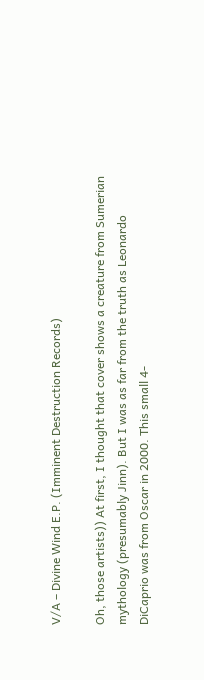V/A – Divine Wind E.P. (Imminent Destruction Records)

Oh, those artists)) At first, I thought that cover shows a creature from Sumerian mythology (presumably Jinn). But I was as far from the truth as Leonardo DiCaprio was from Oscar in 2000. This small 4-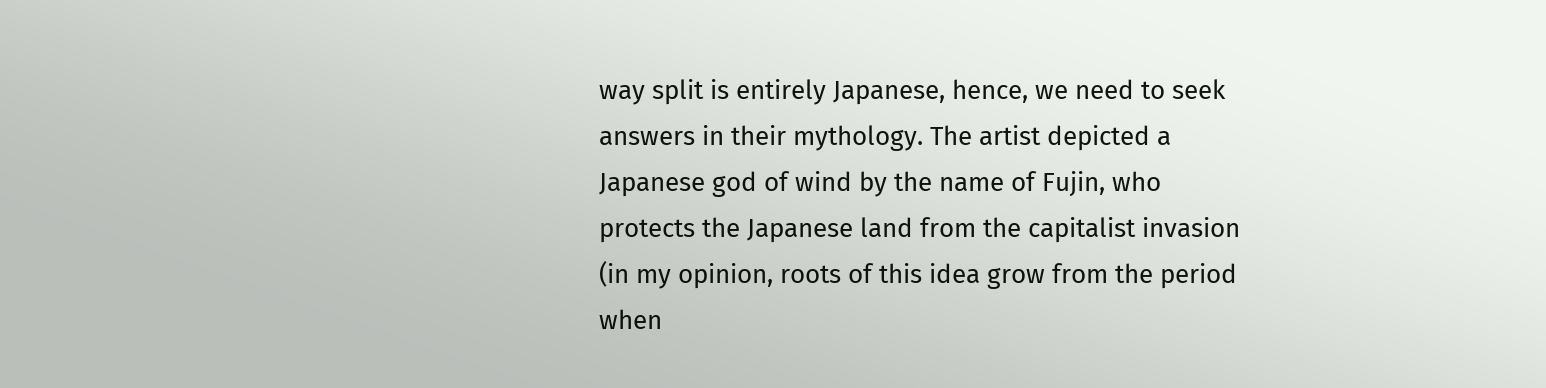way split is entirely Japanese, hence, we need to seek answers in their mythology. The artist depicted a Japanese god of wind by the name of Fujin, who protects the Japanese land from the capitalist invasion (in my opinion, roots of this idea grow from the period when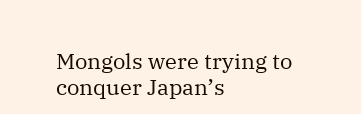Mongols were trying to conquer Japan’s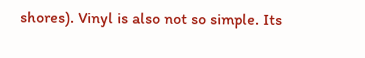shores). Vinyl is also not so simple. Its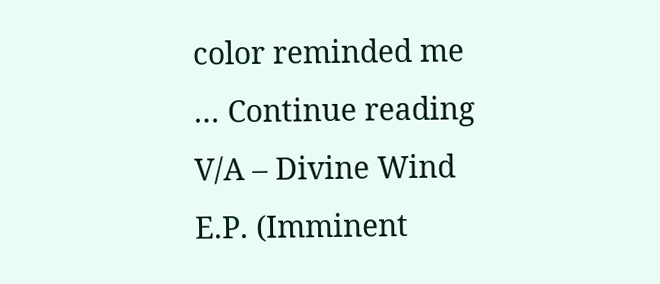color reminded me … Continue reading V/A – Divine Wind E.P. (Imminent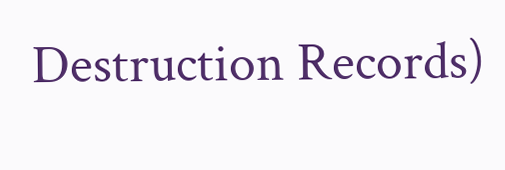Destruction Records)